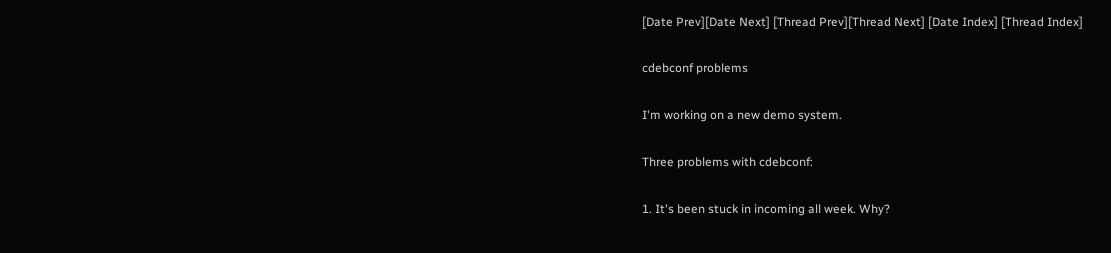[Date Prev][Date Next] [Thread Prev][Thread Next] [Date Index] [Thread Index]

cdebconf problems

I'm working on a new demo system.

Three problems with cdebconf:

1. It's been stuck in incoming all week. Why?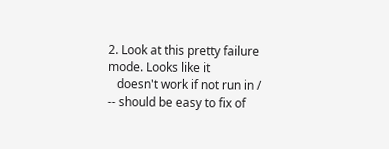2. Look at this pretty failure mode. Looks like it
   doesn't work if not run in / -- should be easy to fix of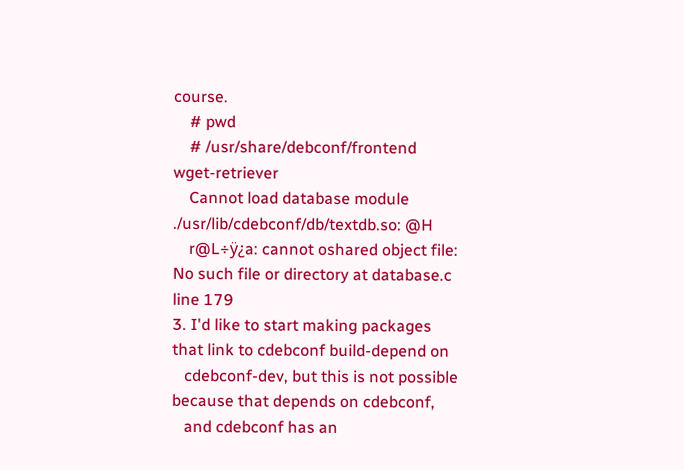course.
    # pwd
    # /usr/share/debconf/frontend wget-retriever
    Cannot load database module ./usr/lib/cdebconf/db/textdb.so: @H
    r@L÷ÿ¿a: cannot oshared object file: No such file or directory at database.c line 179
3. I'd like to start making packages that link to cdebconf build-depend on
   cdebconf-dev, but this is not possible because that depends on cdebconf,
   and cdebconf has an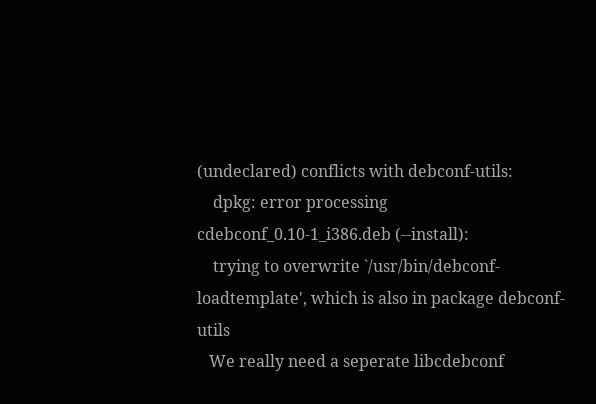(undeclared) conflicts with debconf-utils:
    dpkg: error processing cdebconf_0.10-1_i386.deb (--install):
    trying to overwrite `/usr/bin/debconf-loadtemplate', which is also in package debconf-utils
   We really need a seperate libcdebconf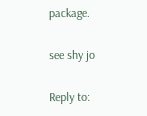package.

see shy jo

Reply to: